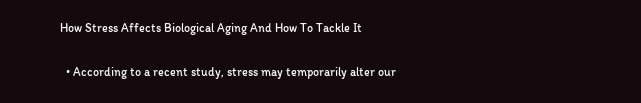How Stress Affects Biological Aging And How To Tackle It

  • According to a recent study, stress may temporarily alter our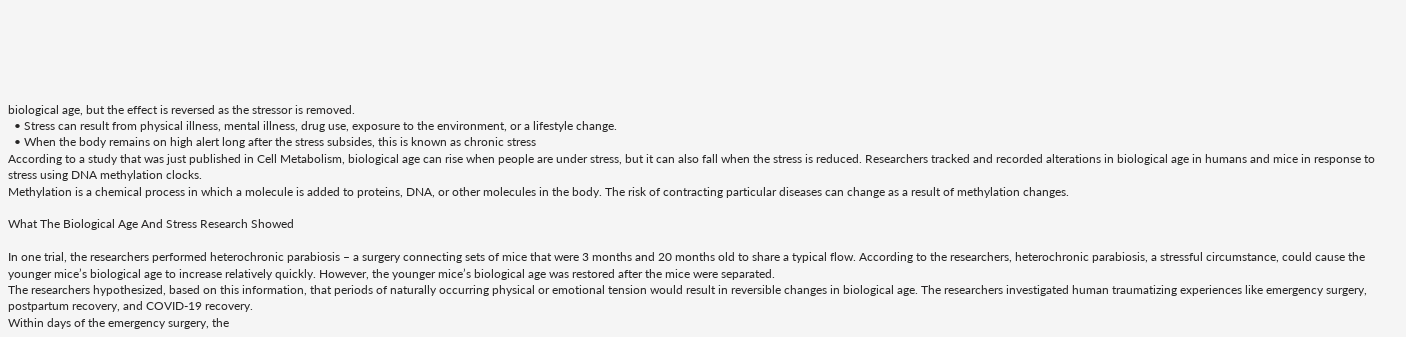biological age, but the effect is reversed as the stressor is removed.
  • Stress can result from physical illness, mental illness, drug use, exposure to the environment, or a lifestyle change.
  • When the body remains on high alert long after the stress subsides, this is known as chronic stress
According to a study that was just published in Cell Metabolism, biological age can rise when people are under stress, but it can also fall when the stress is reduced. Researchers tracked and recorded alterations in biological age in humans and mice in response to stress using DNA methylation clocks.
Methylation is a chemical process in which a molecule is added to proteins, DNA, or other molecules in the body. The risk of contracting particular diseases can change as a result of methylation changes.

What The Biological Age And Stress Research Showed

In one trial, the researchers performed heterochronic parabiosis – a surgery connecting sets of mice that were 3 months and 20 months old to share a typical flow. According to the researchers, heterochronic parabiosis, a stressful circumstance, could cause the younger mice’s biological age to increase relatively quickly. However, the younger mice’s biological age was restored after the mice were separated.
The researchers hypothesized, based on this information, that periods of naturally occurring physical or emotional tension would result in reversible changes in biological age. The researchers investigated human traumatizing experiences like emergency surgery, postpartum recovery, and COVID-19 recovery.
Within days of the emergency surgery, the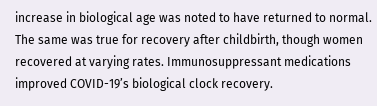increase in biological age was noted to have returned to normal. The same was true for recovery after childbirth, though women recovered at varying rates. Immunosuppressant medications improved COVID-19’s biological clock recovery.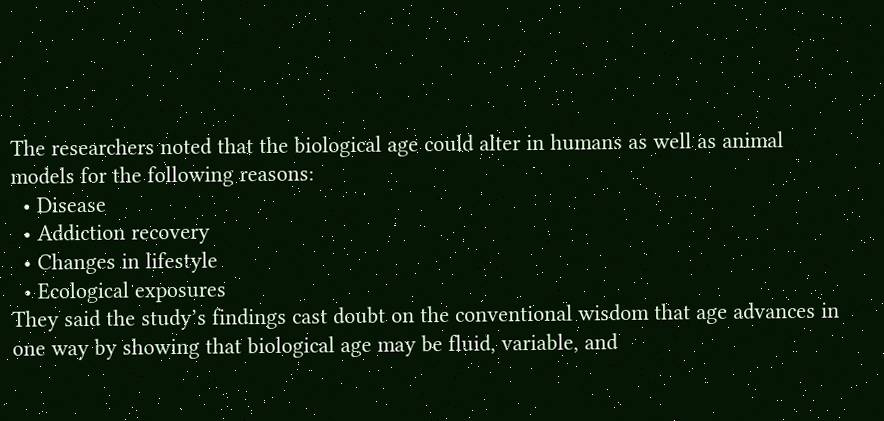The researchers noted that the biological age could alter in humans as well as animal models for the following reasons:
  • Disease
  • Addiction recovery
  • Changes in lifestyle
  • Ecological exposures
They said the study’s findings cast doubt on the conventional wisdom that age advances in one way by showing that biological age may be fluid, variable, and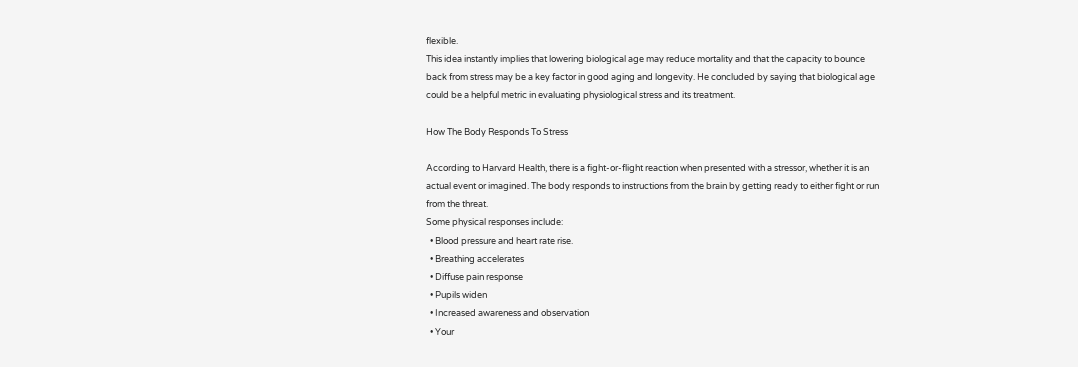flexible.
This idea instantly implies that lowering biological age may reduce mortality and that the capacity to bounce back from stress may be a key factor in good aging and longevity. He concluded by saying that biological age could be a helpful metric in evaluating physiological stress and its treatment.

How The Body Responds To Stress

According to Harvard Health, there is a fight-or-flight reaction when presented with a stressor, whether it is an actual event or imagined. The body responds to instructions from the brain by getting ready to either fight or run from the threat.
Some physical responses include:
  • Blood pressure and heart rate rise.
  • Breathing accelerates
  • Diffuse pain response
  • Pupils widen
  • Increased awareness and observation
  • Your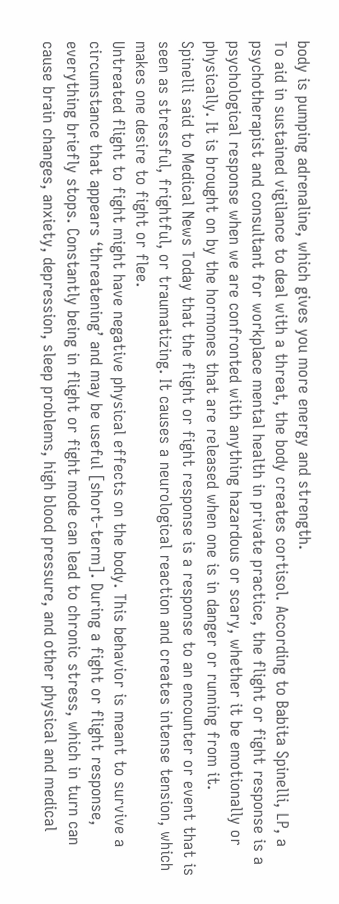body is pumping adrenaline, which gives you more energy and strength.
To aid in sustained vigilance to deal with a threat, the body creates cortisol. According to Babita Spinelli, LP, a psychotherapist and consultant for workplace mental health in private practice, the flight or fight response is a psychological response when we are confronted with anything hazardous or scary, whether it be emotionally or physically. It is brought on by the hormones that are released when one is in danger or running from it.
Spinelli said to Medical News Today that the flight or fight response is a response to an encounter or event that is seen as stressful, frightful, or traumatizing. It causes a neurological reaction and creates intense tension, which makes one desire to fight or flee.
Untreated flight to fight might have negative physical effects on the body. This behavior is meant to survive a circumstance that appears ‘threatening’ and may be useful [short-term]. During a fight or flight response, everything briefly stops. Constantly being in flight or fight mode can lead to chronic stress, which in turn can cause brain changes, anxiety, depression, sleep problems, high blood pressure, and other physical and medical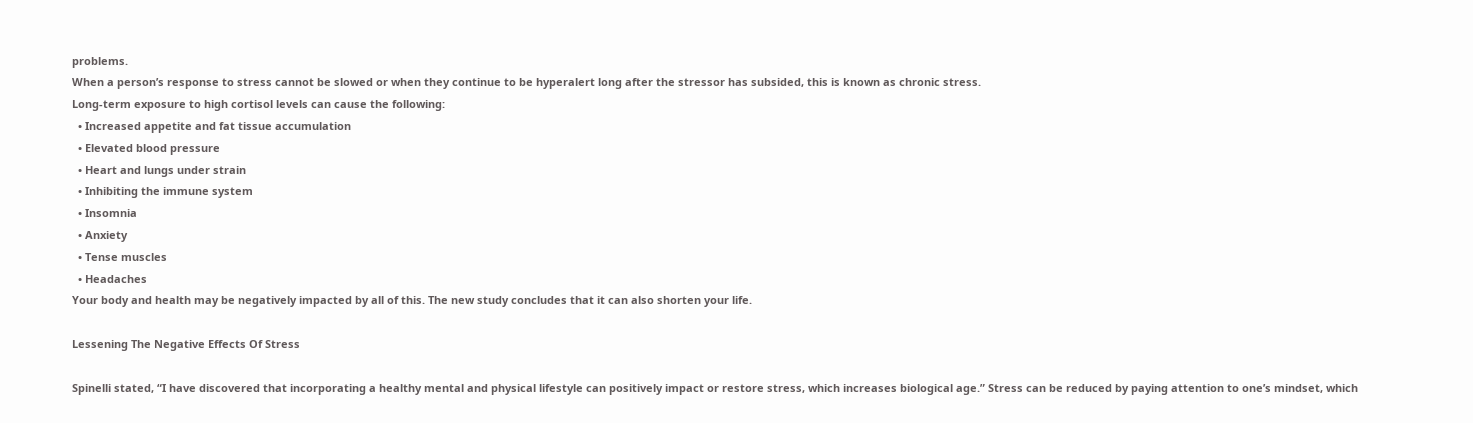problems.
When a person’s response to stress cannot be slowed or when they continue to be hyperalert long after the stressor has subsided, this is known as chronic stress.
Long-term exposure to high cortisol levels can cause the following:
  • Increased appetite and fat tissue accumulation
  • Elevated blood pressure
  • Heart and lungs under strain
  • Inhibiting the immune system
  • Insomnia
  • Anxiety
  • Tense muscles
  • Headaches
Your body and health may be negatively impacted by all of this. The new study concludes that it can also shorten your life.

Lessening The Negative Effects Of Stress

Spinelli stated, “I have discovered that incorporating a healthy mental and physical lifestyle can positively impact or restore stress, which increases biological age.” Stress can be reduced by paying attention to one’s mindset, which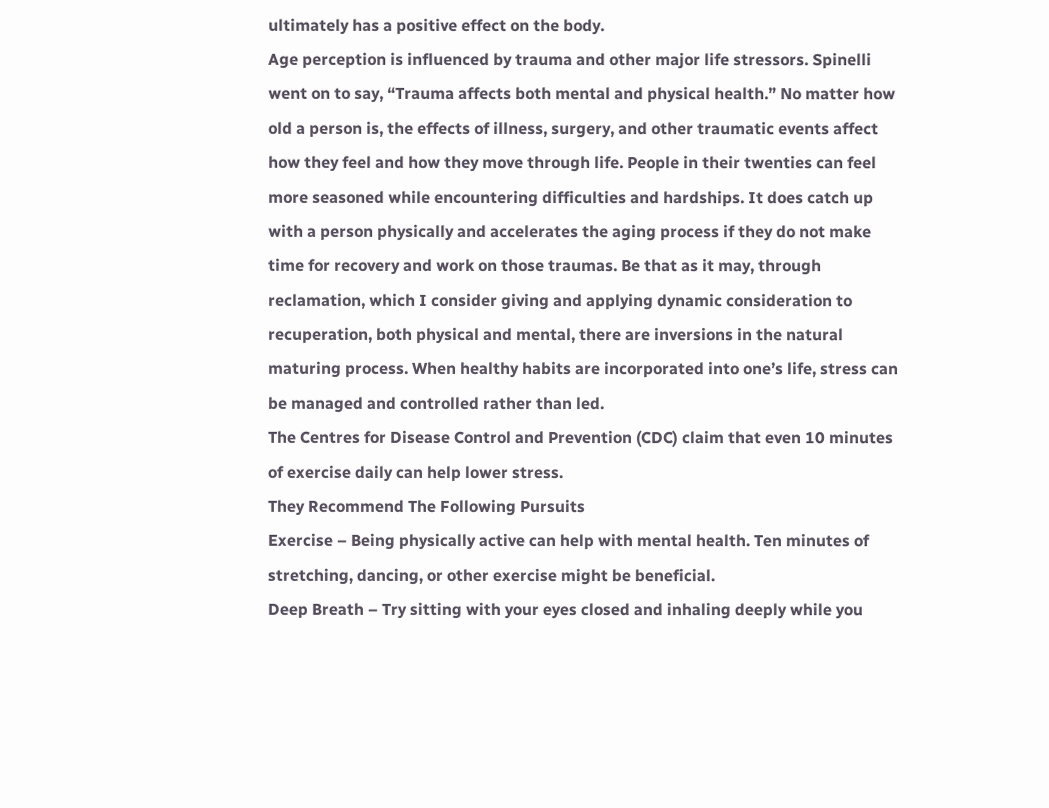ultimately has a positive effect on the body.
Age perception is influenced by trauma and other major life stressors. Spinelli went on to say, “Trauma affects both mental and physical health.” No matter how old a person is, the effects of illness, surgery, and other traumatic events affect how they feel and how they move through life. People in their twenties can feel more seasoned while encountering difficulties and hardships. It does catch up with a person physically and accelerates the aging process if they do not make time for recovery and work on those traumas. Be that as it may, through reclamation, which I consider giving and applying dynamic consideration to recuperation, both physical and mental, there are inversions in the natural maturing process. When healthy habits are incorporated into one’s life, stress can be managed and controlled rather than led.
The Centres for Disease Control and Prevention (CDC) claim that even 10 minutes of exercise daily can help lower stress.
They Recommend The Following Pursuits
Exercise – Being physically active can help with mental health. Ten minutes of stretching, dancing, or other exercise might be beneficial.
Deep Breath – Try sitting with your eyes closed and inhaling deeply while you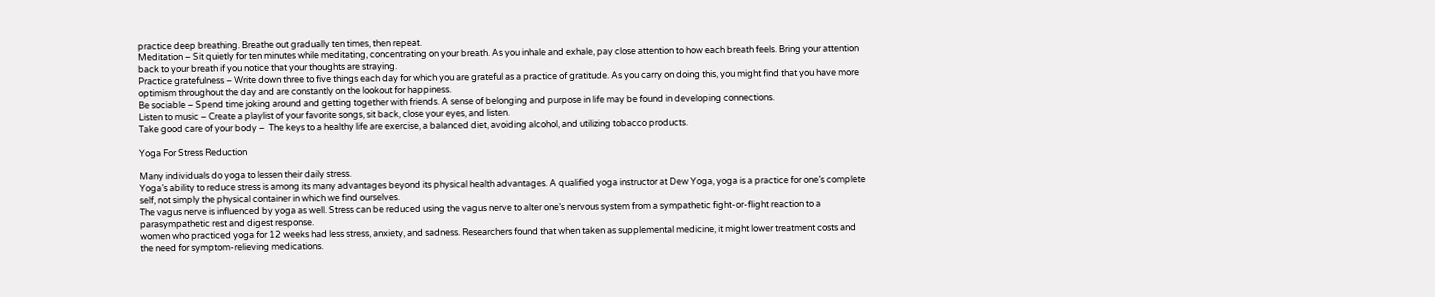practice deep breathing. Breathe out gradually ten times, then repeat.
Meditation – Sit quietly for ten minutes while meditating, concentrating on your breath. As you inhale and exhale, pay close attention to how each breath feels. Bring your attention back to your breath if you notice that your thoughts are straying.
Practice gratefulness – Write down three to five things each day for which you are grateful as a practice of gratitude. As you carry on doing this, you might find that you have more optimism throughout the day and are constantly on the lookout for happiness.
Be sociable – Spend time joking around and getting together with friends. A sense of belonging and purpose in life may be found in developing connections.
Listen to music – Create a playlist of your favorite songs, sit back, close your eyes, and listen.
Take good care of your body –  The keys to a healthy life are exercise, a balanced diet, avoiding alcohol, and utilizing tobacco products.

Yoga For Stress Reduction

Many individuals do yoga to lessen their daily stress.
Yoga’s ability to reduce stress is among its many advantages beyond its physical health advantages. A qualified yoga instructor at Dew Yoga, yoga is a practice for one’s complete self, not simply the physical container in which we find ourselves.
The vagus nerve is influenced by yoga as well. Stress can be reduced using the vagus nerve to alter one’s nervous system from a sympathetic fight-or-flight reaction to a parasympathetic rest and digest response.
women who practiced yoga for 12 weeks had less stress, anxiety, and sadness. Researchers found that when taken as supplemental medicine, it might lower treatment costs and the need for symptom-relieving medications.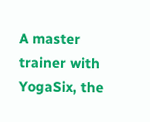A master trainer with YogaSix, the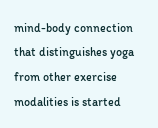mind-body connection that distinguishes yoga from other exercise modalities is started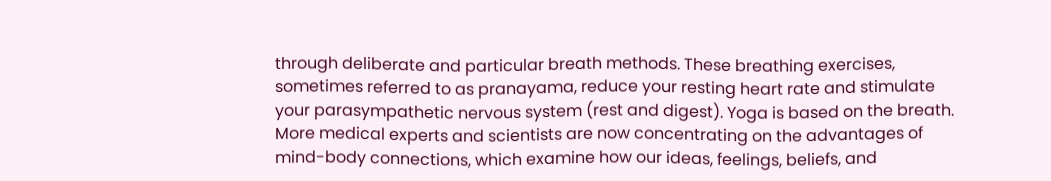through deliberate and particular breath methods. These breathing exercises, sometimes referred to as pranayama, reduce your resting heart rate and stimulate your parasympathetic nervous system (rest and digest). Yoga is based on the breath.
More medical experts and scientists are now concentrating on the advantages of mind-body connections, which examine how our ideas, feelings, beliefs, and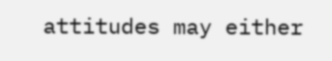attitudes may either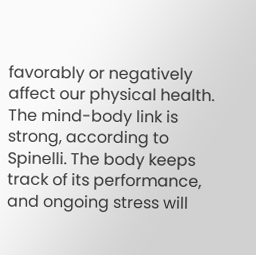favorably or negatively affect our physical health.
The mind-body link is strong, according to Spinelli. The body keeps track of its performance, and ongoing stress will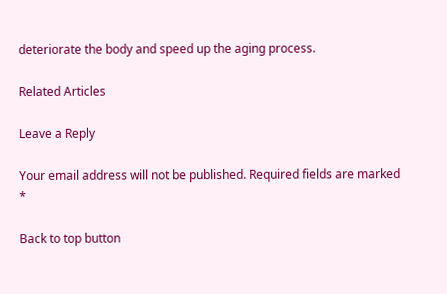deteriorate the body and speed up the aging process.

Related Articles

Leave a Reply

Your email address will not be published. Required fields are marked *

Back to top button